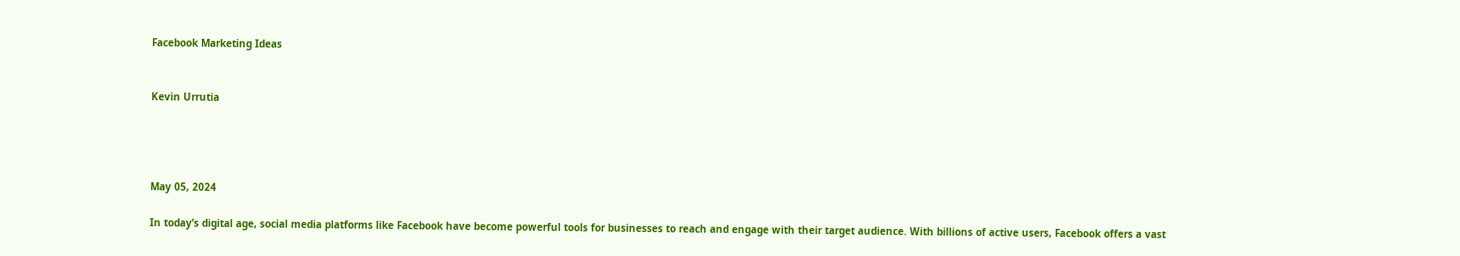Facebook Marketing Ideas


Kevin Urrutia




May 05, 2024

In today’s digital age, social media platforms like Facebook have become powerful tools for businesses to reach and engage with their target audience. With billions of active users, Facebook offers a vast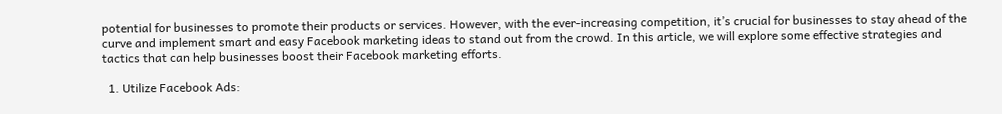potential for businesses to promote their products or services. However, with the ever-increasing competition, it’s crucial for businesses to stay ahead of the curve and implement smart and easy Facebook marketing ideas to stand out from the crowd. In this article, we will explore some effective strategies and tactics that can help businesses boost their Facebook marketing efforts.

  1. Utilize Facebook Ads: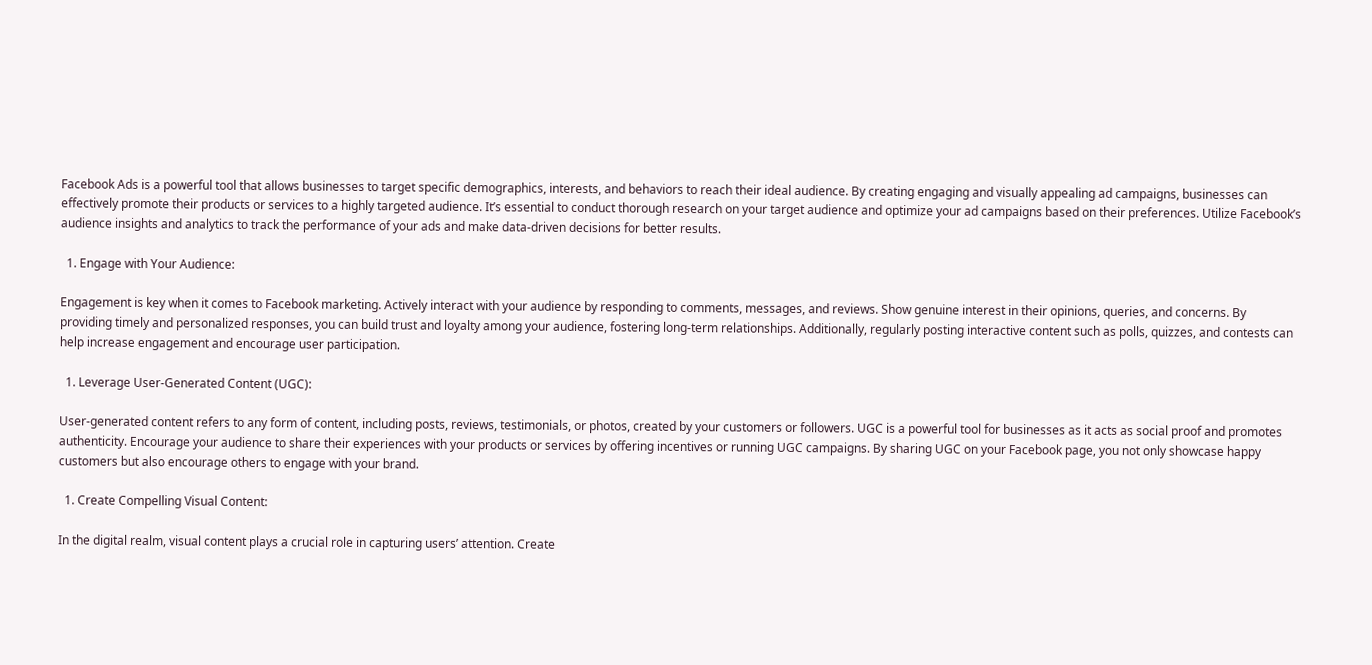Facebook Ads is a powerful tool that allows businesses to target specific demographics, interests, and behaviors to reach their ideal audience. By creating engaging and visually appealing ad campaigns, businesses can effectively promote their products or services to a highly targeted audience. It’s essential to conduct thorough research on your target audience and optimize your ad campaigns based on their preferences. Utilize Facebook’s audience insights and analytics to track the performance of your ads and make data-driven decisions for better results.

  1. Engage with Your Audience:

Engagement is key when it comes to Facebook marketing. Actively interact with your audience by responding to comments, messages, and reviews. Show genuine interest in their opinions, queries, and concerns. By providing timely and personalized responses, you can build trust and loyalty among your audience, fostering long-term relationships. Additionally, regularly posting interactive content such as polls, quizzes, and contests can help increase engagement and encourage user participation.

  1. Leverage User-Generated Content (UGC):

User-generated content refers to any form of content, including posts, reviews, testimonials, or photos, created by your customers or followers. UGC is a powerful tool for businesses as it acts as social proof and promotes authenticity. Encourage your audience to share their experiences with your products or services by offering incentives or running UGC campaigns. By sharing UGC on your Facebook page, you not only showcase happy customers but also encourage others to engage with your brand.

  1. Create Compelling Visual Content:

In the digital realm, visual content plays a crucial role in capturing users’ attention. Create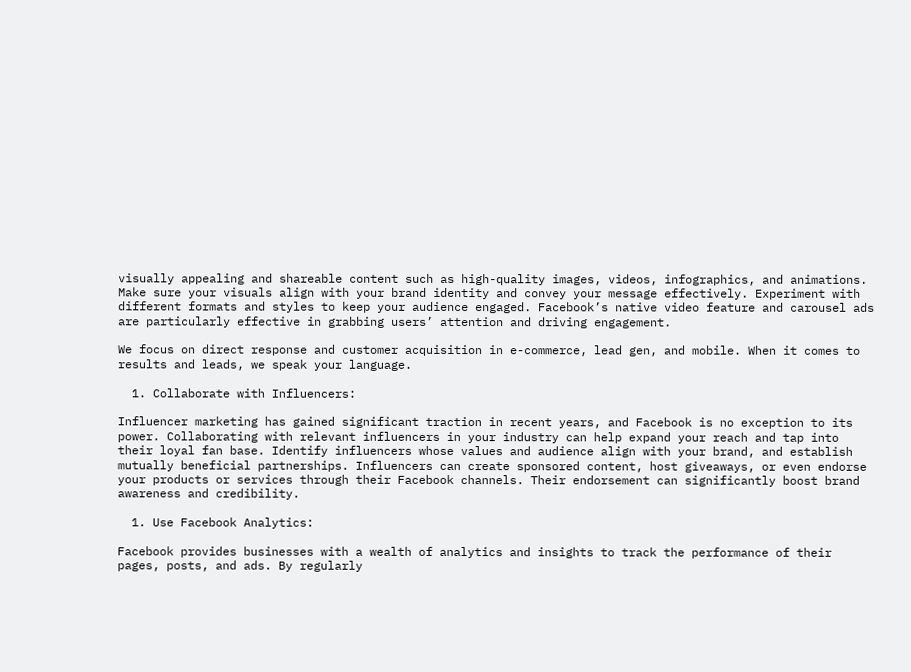visually appealing and shareable content such as high-quality images, videos, infographics, and animations. Make sure your visuals align with your brand identity and convey your message effectively. Experiment with different formats and styles to keep your audience engaged. Facebook’s native video feature and carousel ads are particularly effective in grabbing users’ attention and driving engagement.

We focus on direct response and customer acquisition in e-commerce, lead gen, and mobile. When it comes to results and leads, we speak your language.

  1. Collaborate with Influencers:

Influencer marketing has gained significant traction in recent years, and Facebook is no exception to its power. Collaborating with relevant influencers in your industry can help expand your reach and tap into their loyal fan base. Identify influencers whose values and audience align with your brand, and establish mutually beneficial partnerships. Influencers can create sponsored content, host giveaways, or even endorse your products or services through their Facebook channels. Their endorsement can significantly boost brand awareness and credibility.

  1. Use Facebook Analytics:

Facebook provides businesses with a wealth of analytics and insights to track the performance of their pages, posts, and ads. By regularly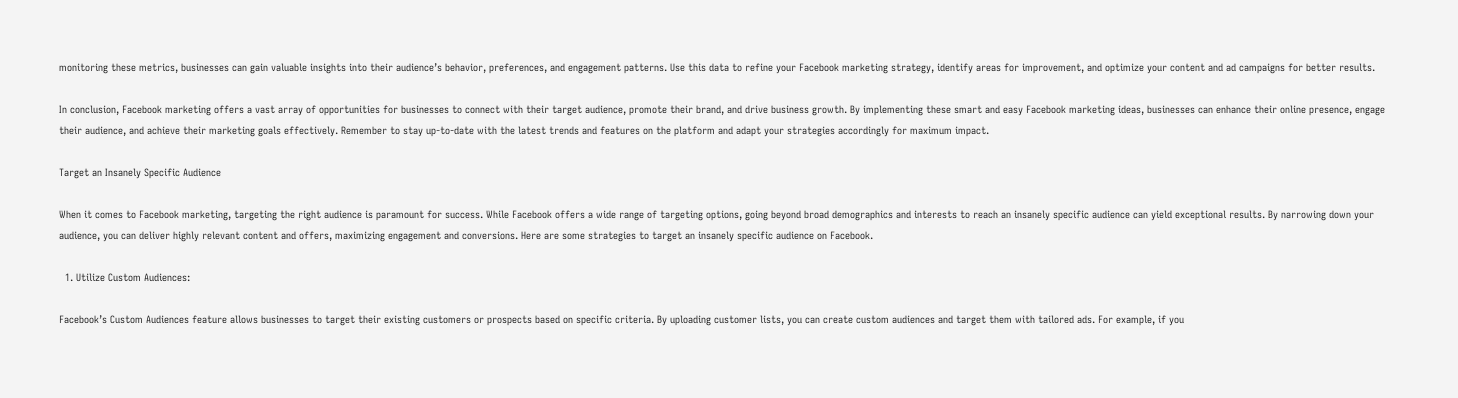monitoring these metrics, businesses can gain valuable insights into their audience’s behavior, preferences, and engagement patterns. Use this data to refine your Facebook marketing strategy, identify areas for improvement, and optimize your content and ad campaigns for better results.

In conclusion, Facebook marketing offers a vast array of opportunities for businesses to connect with their target audience, promote their brand, and drive business growth. By implementing these smart and easy Facebook marketing ideas, businesses can enhance their online presence, engage their audience, and achieve their marketing goals effectively. Remember to stay up-to-date with the latest trends and features on the platform and adapt your strategies accordingly for maximum impact.

Target an Insanely Specific Audience

When it comes to Facebook marketing, targeting the right audience is paramount for success. While Facebook offers a wide range of targeting options, going beyond broad demographics and interests to reach an insanely specific audience can yield exceptional results. By narrowing down your audience, you can deliver highly relevant content and offers, maximizing engagement and conversions. Here are some strategies to target an insanely specific audience on Facebook.

  1. Utilize Custom Audiences:

Facebook’s Custom Audiences feature allows businesses to target their existing customers or prospects based on specific criteria. By uploading customer lists, you can create custom audiences and target them with tailored ads. For example, if you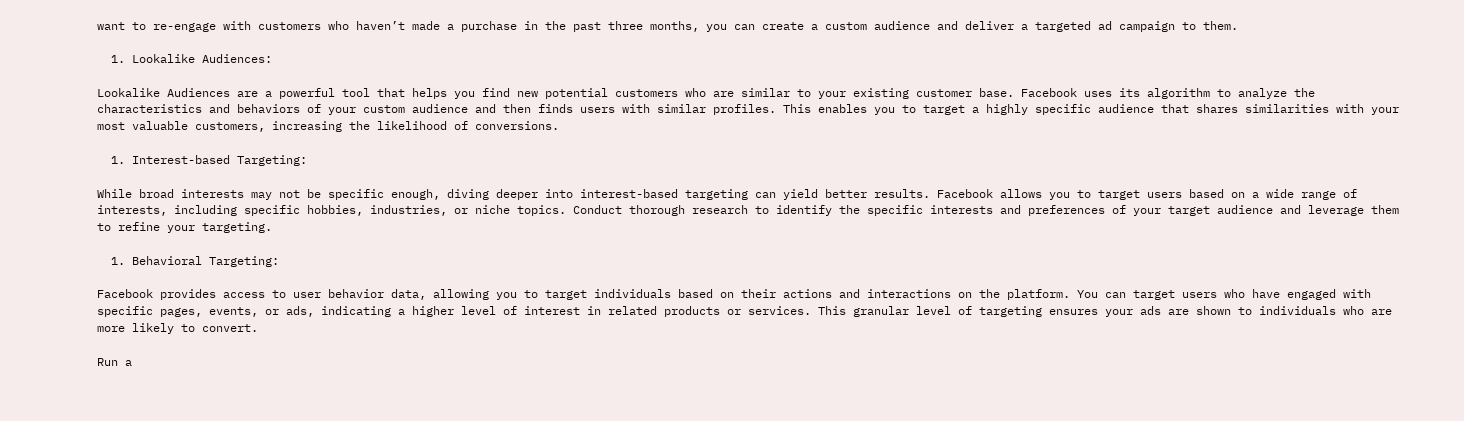want to re-engage with customers who haven’t made a purchase in the past three months, you can create a custom audience and deliver a targeted ad campaign to them.

  1. Lookalike Audiences:

Lookalike Audiences are a powerful tool that helps you find new potential customers who are similar to your existing customer base. Facebook uses its algorithm to analyze the characteristics and behaviors of your custom audience and then finds users with similar profiles. This enables you to target a highly specific audience that shares similarities with your most valuable customers, increasing the likelihood of conversions.

  1. Interest-based Targeting:

While broad interests may not be specific enough, diving deeper into interest-based targeting can yield better results. Facebook allows you to target users based on a wide range of interests, including specific hobbies, industries, or niche topics. Conduct thorough research to identify the specific interests and preferences of your target audience and leverage them to refine your targeting.

  1. Behavioral Targeting:

Facebook provides access to user behavior data, allowing you to target individuals based on their actions and interactions on the platform. You can target users who have engaged with specific pages, events, or ads, indicating a higher level of interest in related products or services. This granular level of targeting ensures your ads are shown to individuals who are more likely to convert.

Run a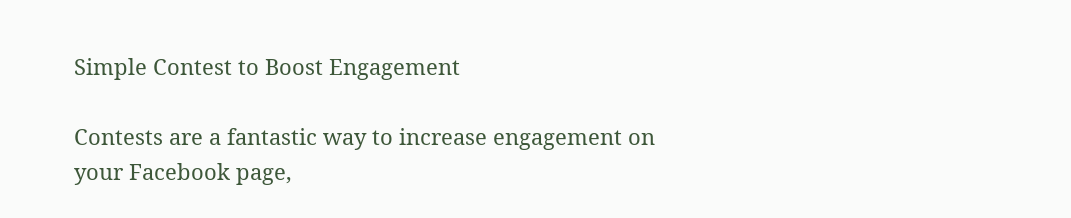Simple Contest to Boost Engagement

Contests are a fantastic way to increase engagement on your Facebook page,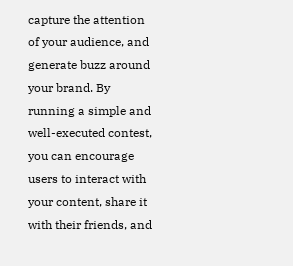capture the attention of your audience, and generate buzz around your brand. By running a simple and well-executed contest, you can encourage users to interact with your content, share it with their friends, and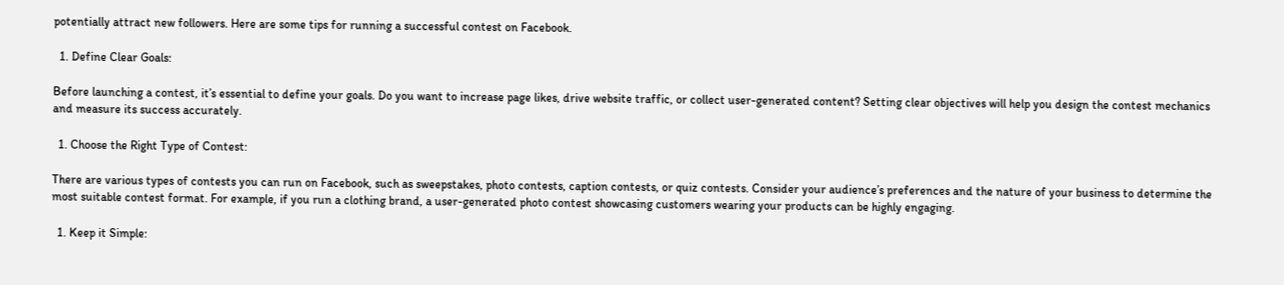potentially attract new followers. Here are some tips for running a successful contest on Facebook.

  1. Define Clear Goals:

Before launching a contest, it’s essential to define your goals. Do you want to increase page likes, drive website traffic, or collect user-generated content? Setting clear objectives will help you design the contest mechanics and measure its success accurately.

  1. Choose the Right Type of Contest:

There are various types of contests you can run on Facebook, such as sweepstakes, photo contests, caption contests, or quiz contests. Consider your audience’s preferences and the nature of your business to determine the most suitable contest format. For example, if you run a clothing brand, a user-generated photo contest showcasing customers wearing your products can be highly engaging.

  1. Keep it Simple: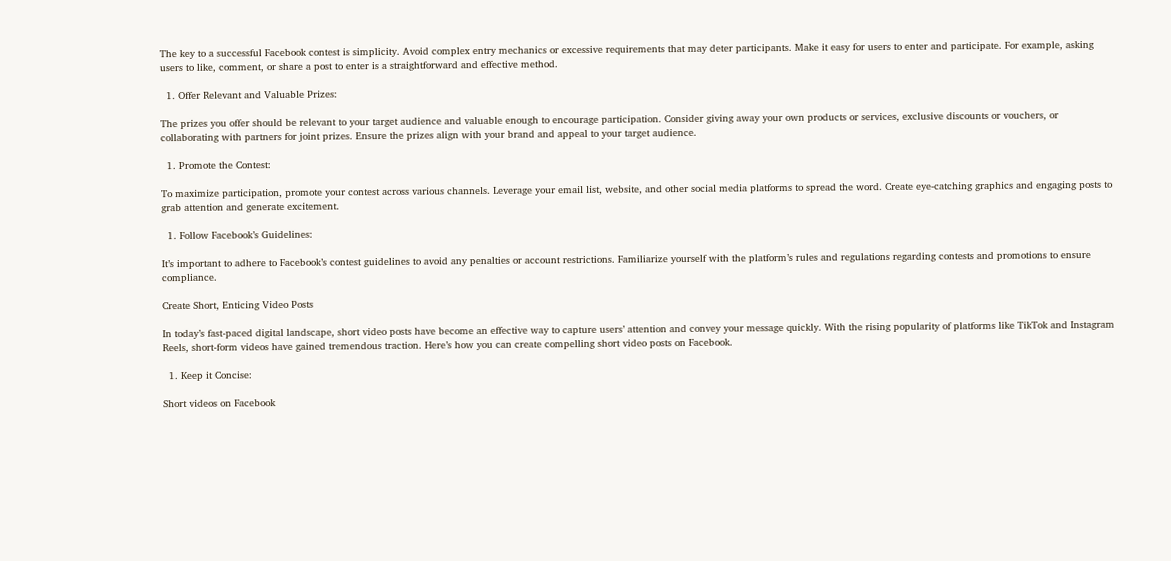The key to a successful Facebook contest is simplicity. Avoid complex entry mechanics or excessive requirements that may deter participants. Make it easy for users to enter and participate. For example, asking users to like, comment, or share a post to enter is a straightforward and effective method.

  1. Offer Relevant and Valuable Prizes:

The prizes you offer should be relevant to your target audience and valuable enough to encourage participation. Consider giving away your own products or services, exclusive discounts or vouchers, or collaborating with partners for joint prizes. Ensure the prizes align with your brand and appeal to your target audience.

  1. Promote the Contest:

To maximize participation, promote your contest across various channels. Leverage your email list, website, and other social media platforms to spread the word. Create eye-catching graphics and engaging posts to grab attention and generate excitement.

  1. Follow Facebook’s Guidelines:

It’s important to adhere to Facebook’s contest guidelines to avoid any penalties or account restrictions. Familiarize yourself with the platform’s rules and regulations regarding contests and promotions to ensure compliance.

Create Short, Enticing Video Posts

In today’s fast-paced digital landscape, short video posts have become an effective way to capture users’ attention and convey your message quickly. With the rising popularity of platforms like TikTok and Instagram Reels, short-form videos have gained tremendous traction. Here’s how you can create compelling short video posts on Facebook.

  1. Keep it Concise:

Short videos on Facebook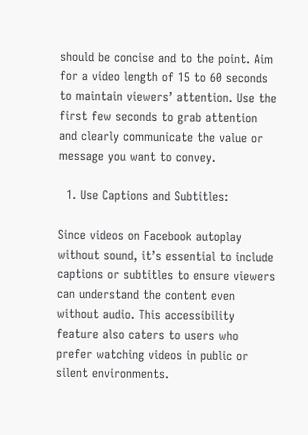should be concise and to the point. Aim for a video length of 15 to 60 seconds to maintain viewers’ attention. Use the first few seconds to grab attention and clearly communicate the value or message you want to convey.

  1. Use Captions and Subtitles:

Since videos on Facebook autoplay without sound, it’s essential to include captions or subtitles to ensure viewers can understand the content even without audio. This accessibility feature also caters to users who prefer watching videos in public or silent environments.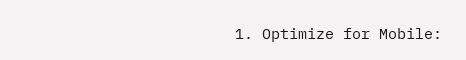1. Optimize for Mobile: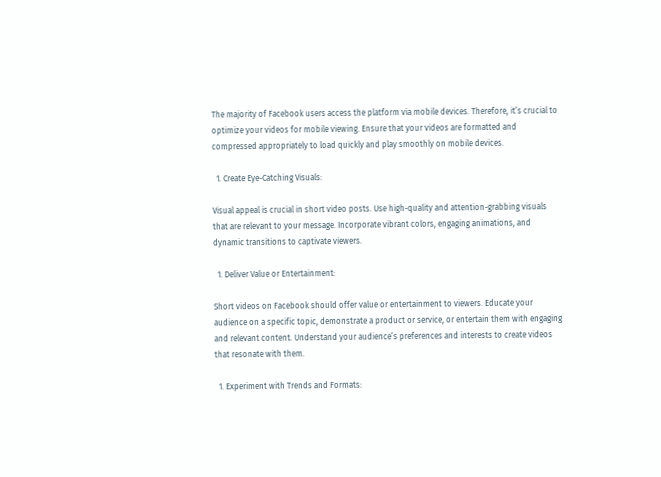The majority of Facebook users access the platform via mobile devices. Therefore, it’s crucial to optimize your videos for mobile viewing. Ensure that your videos are formatted and compressed appropriately to load quickly and play smoothly on mobile devices.

  1. Create Eye-Catching Visuals:

Visual appeal is crucial in short video posts. Use high-quality and attention-grabbing visuals that are relevant to your message. Incorporate vibrant colors, engaging animations, and dynamic transitions to captivate viewers.

  1. Deliver Value or Entertainment:

Short videos on Facebook should offer value or entertainment to viewers. Educate your audience on a specific topic, demonstrate a product or service, or entertain them with engaging and relevant content. Understand your audience’s preferences and interests to create videos that resonate with them.

  1. Experiment with Trends and Formats: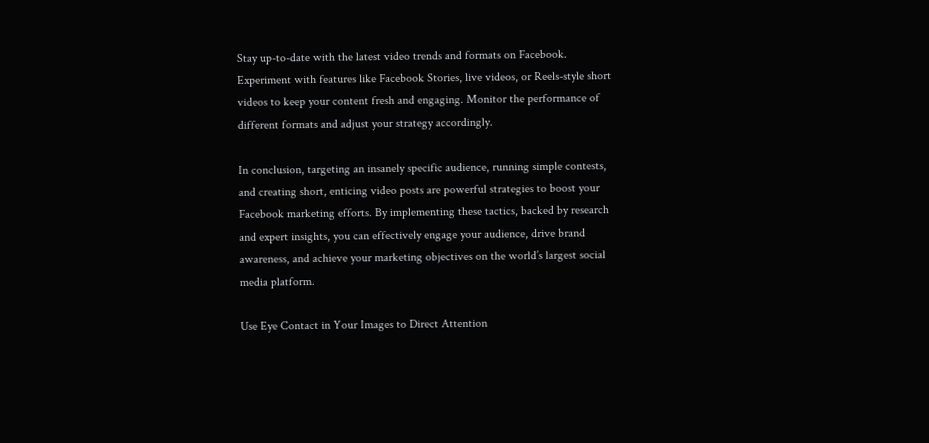Stay up-to-date with the latest video trends and formats on Facebook. Experiment with features like Facebook Stories, live videos, or Reels-style short videos to keep your content fresh and engaging. Monitor the performance of different formats and adjust your strategy accordingly.

In conclusion, targeting an insanely specific audience, running simple contests, and creating short, enticing video posts are powerful strategies to boost your Facebook marketing efforts. By implementing these tactics, backed by research and expert insights, you can effectively engage your audience, drive brand awareness, and achieve your marketing objectives on the world’s largest social media platform.

Use Eye Contact in Your Images to Direct Attention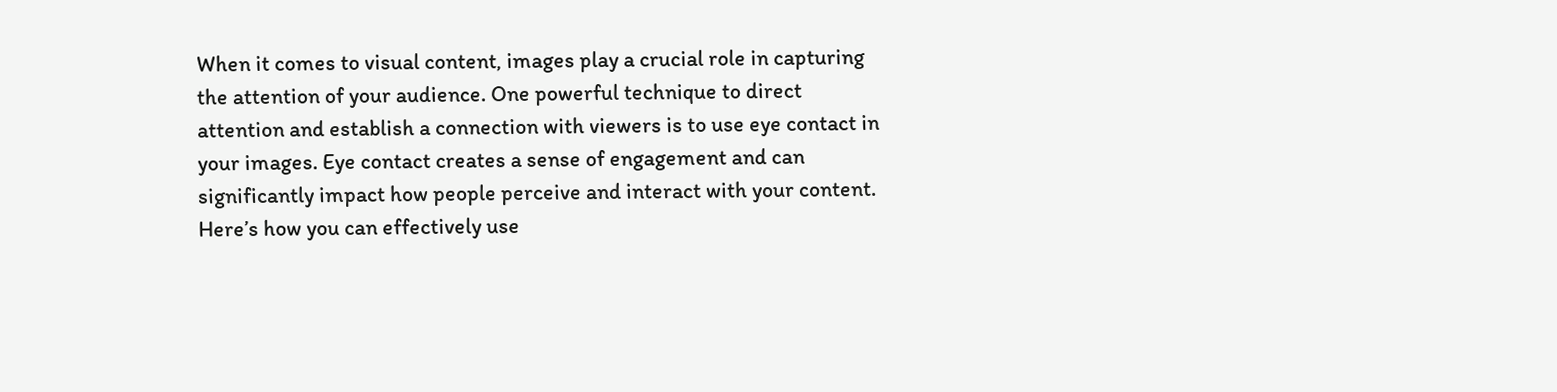When it comes to visual content, images play a crucial role in capturing the attention of your audience. One powerful technique to direct attention and establish a connection with viewers is to use eye contact in your images. Eye contact creates a sense of engagement and can significantly impact how people perceive and interact with your content. Here’s how you can effectively use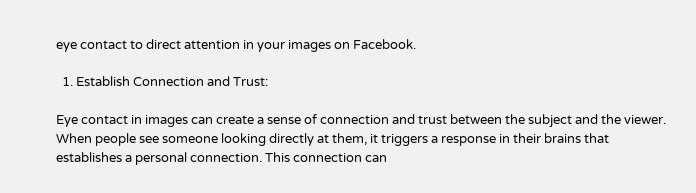eye contact to direct attention in your images on Facebook.

  1. Establish Connection and Trust:

Eye contact in images can create a sense of connection and trust between the subject and the viewer. When people see someone looking directly at them, it triggers a response in their brains that establishes a personal connection. This connection can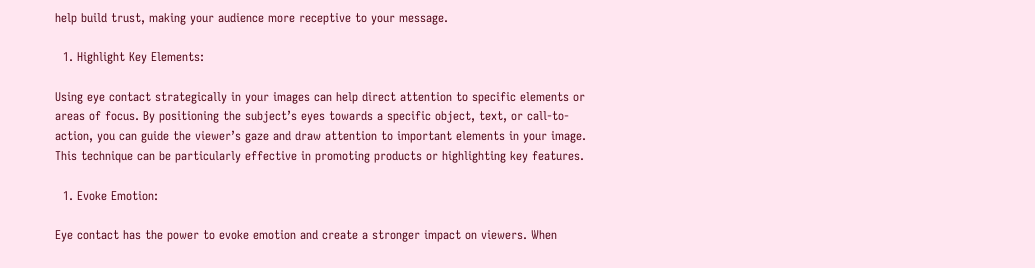help build trust, making your audience more receptive to your message.

  1. Highlight Key Elements:

Using eye contact strategically in your images can help direct attention to specific elements or areas of focus. By positioning the subject’s eyes towards a specific object, text, or call-to-action, you can guide the viewer’s gaze and draw attention to important elements in your image. This technique can be particularly effective in promoting products or highlighting key features.

  1. Evoke Emotion:

Eye contact has the power to evoke emotion and create a stronger impact on viewers. When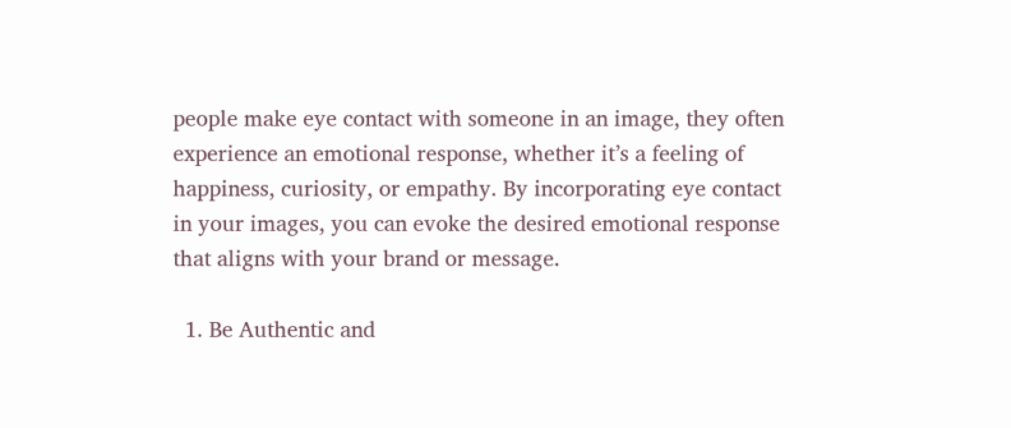people make eye contact with someone in an image, they often experience an emotional response, whether it’s a feeling of happiness, curiosity, or empathy. By incorporating eye contact in your images, you can evoke the desired emotional response that aligns with your brand or message.

  1. Be Authentic and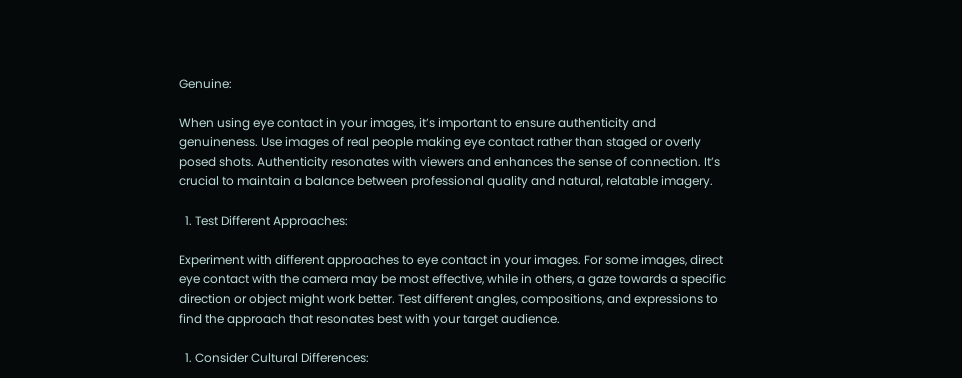Genuine:

When using eye contact in your images, it’s important to ensure authenticity and genuineness. Use images of real people making eye contact rather than staged or overly posed shots. Authenticity resonates with viewers and enhances the sense of connection. It’s crucial to maintain a balance between professional quality and natural, relatable imagery.

  1. Test Different Approaches:

Experiment with different approaches to eye contact in your images. For some images, direct eye contact with the camera may be most effective, while in others, a gaze towards a specific direction or object might work better. Test different angles, compositions, and expressions to find the approach that resonates best with your target audience.

  1. Consider Cultural Differences: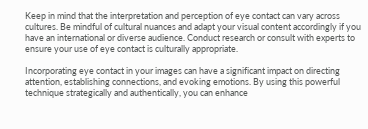Keep in mind that the interpretation and perception of eye contact can vary across cultures. Be mindful of cultural nuances and adapt your visual content accordingly if you have an international or diverse audience. Conduct research or consult with experts to ensure your use of eye contact is culturally appropriate.

Incorporating eye contact in your images can have a significant impact on directing attention, establishing connections, and evoking emotions. By using this powerful technique strategically and authentically, you can enhance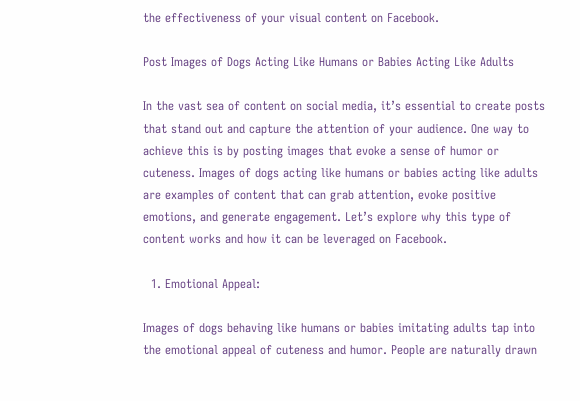the effectiveness of your visual content on Facebook.

Post Images of Dogs Acting Like Humans or Babies Acting Like Adults

In the vast sea of content on social media, it’s essential to create posts that stand out and capture the attention of your audience. One way to achieve this is by posting images that evoke a sense of humor or cuteness. Images of dogs acting like humans or babies acting like adults are examples of content that can grab attention, evoke positive emotions, and generate engagement. Let’s explore why this type of content works and how it can be leveraged on Facebook.

  1. Emotional Appeal:

Images of dogs behaving like humans or babies imitating adults tap into the emotional appeal of cuteness and humor. People are naturally drawn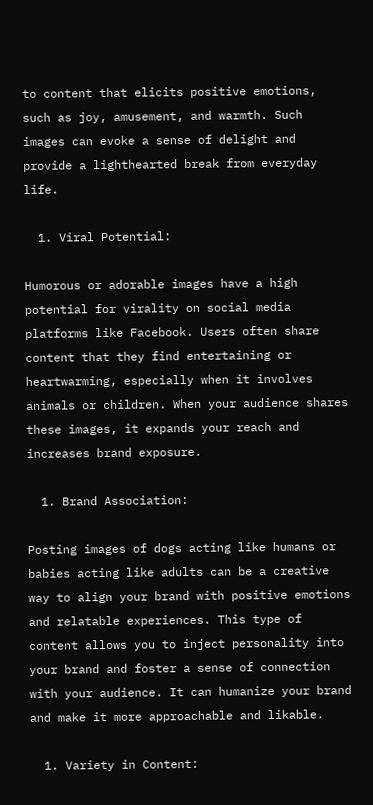to content that elicits positive emotions, such as joy, amusement, and warmth. Such images can evoke a sense of delight and provide a lighthearted break from everyday life.

  1. Viral Potential:

Humorous or adorable images have a high potential for virality on social media platforms like Facebook. Users often share content that they find entertaining or heartwarming, especially when it involves animals or children. When your audience shares these images, it expands your reach and increases brand exposure.

  1. Brand Association:

Posting images of dogs acting like humans or babies acting like adults can be a creative way to align your brand with positive emotions and relatable experiences. This type of content allows you to inject personality into your brand and foster a sense of connection with your audience. It can humanize your brand and make it more approachable and likable.

  1. Variety in Content: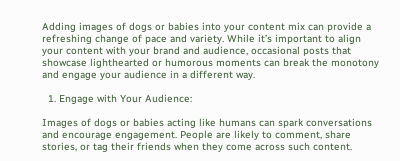Adding images of dogs or babies into your content mix can provide a refreshing change of pace and variety. While it’s important to align your content with your brand and audience, occasional posts that showcase lighthearted or humorous moments can break the monotony and engage your audience in a different way.

  1. Engage with Your Audience:

Images of dogs or babies acting like humans can spark conversations and encourage engagement. People are likely to comment, share stories, or tag their friends when they come across such content.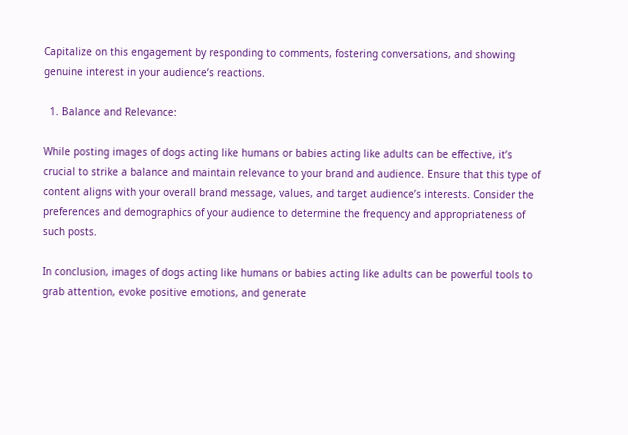Capitalize on this engagement by responding to comments, fostering conversations, and showing genuine interest in your audience’s reactions.

  1. Balance and Relevance:

While posting images of dogs acting like humans or babies acting like adults can be effective, it’s crucial to strike a balance and maintain relevance to your brand and audience. Ensure that this type of content aligns with your overall brand message, values, and target audience’s interests. Consider the preferences and demographics of your audience to determine the frequency and appropriateness of such posts.

In conclusion, images of dogs acting like humans or babies acting like adults can be powerful tools to grab attention, evoke positive emotions, and generate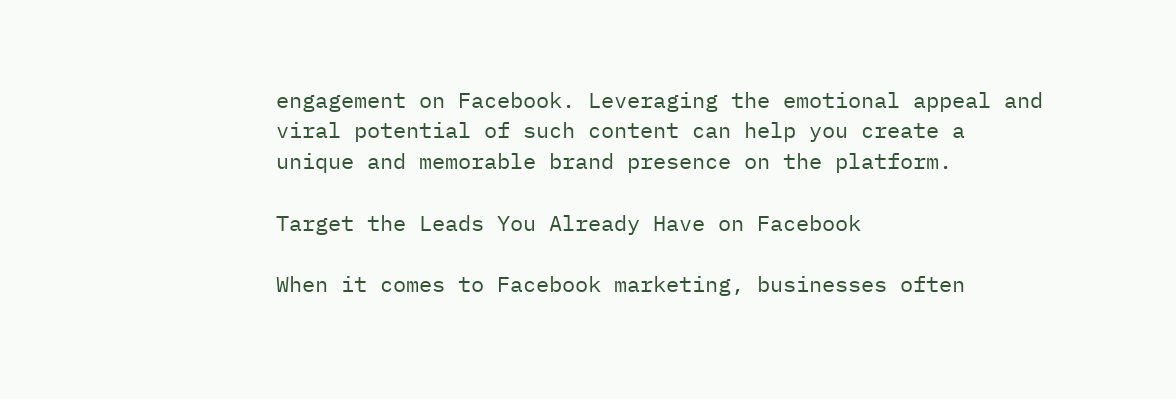engagement on Facebook. Leveraging the emotional appeal and viral potential of such content can help you create a unique and memorable brand presence on the platform.

Target the Leads You Already Have on Facebook

When it comes to Facebook marketing, businesses often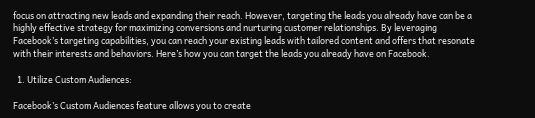focus on attracting new leads and expanding their reach. However, targeting the leads you already have can be a highly effective strategy for maximizing conversions and nurturing customer relationships. By leveraging Facebook’s targeting capabilities, you can reach your existing leads with tailored content and offers that resonate with their interests and behaviors. Here’s how you can target the leads you already have on Facebook.

  1. Utilize Custom Audiences:

Facebook’s Custom Audiences feature allows you to create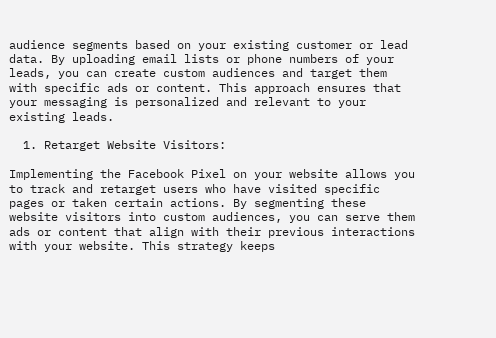audience segments based on your existing customer or lead data. By uploading email lists or phone numbers of your leads, you can create custom audiences and target them with specific ads or content. This approach ensures that your messaging is personalized and relevant to your existing leads.

  1. Retarget Website Visitors:

Implementing the Facebook Pixel on your website allows you to track and retarget users who have visited specific pages or taken certain actions. By segmenting these website visitors into custom audiences, you can serve them ads or content that align with their previous interactions with your website. This strategy keeps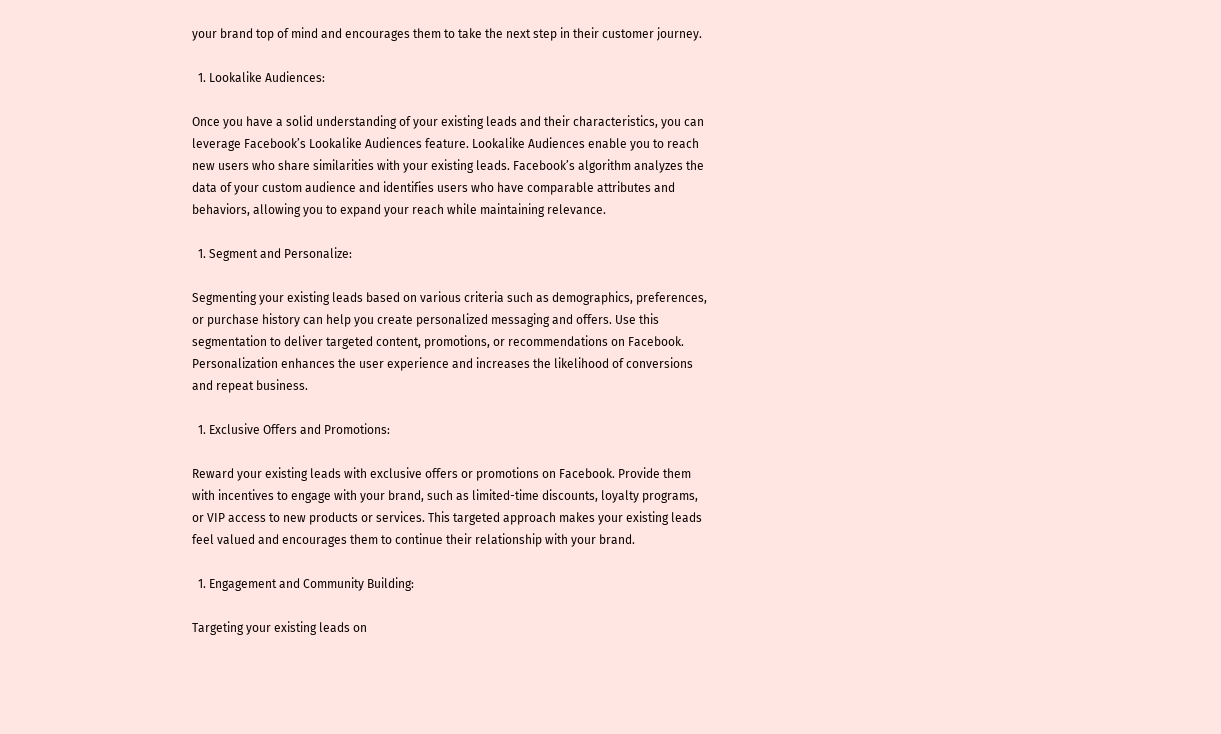your brand top of mind and encourages them to take the next step in their customer journey.

  1. Lookalike Audiences:

Once you have a solid understanding of your existing leads and their characteristics, you can leverage Facebook’s Lookalike Audiences feature. Lookalike Audiences enable you to reach new users who share similarities with your existing leads. Facebook’s algorithm analyzes the data of your custom audience and identifies users who have comparable attributes and behaviors, allowing you to expand your reach while maintaining relevance.

  1. Segment and Personalize:

Segmenting your existing leads based on various criteria such as demographics, preferences, or purchase history can help you create personalized messaging and offers. Use this segmentation to deliver targeted content, promotions, or recommendations on Facebook. Personalization enhances the user experience and increases the likelihood of conversions and repeat business.

  1. Exclusive Offers and Promotions:

Reward your existing leads with exclusive offers or promotions on Facebook. Provide them with incentives to engage with your brand, such as limited-time discounts, loyalty programs, or VIP access to new products or services. This targeted approach makes your existing leads feel valued and encourages them to continue their relationship with your brand.

  1. Engagement and Community Building:

Targeting your existing leads on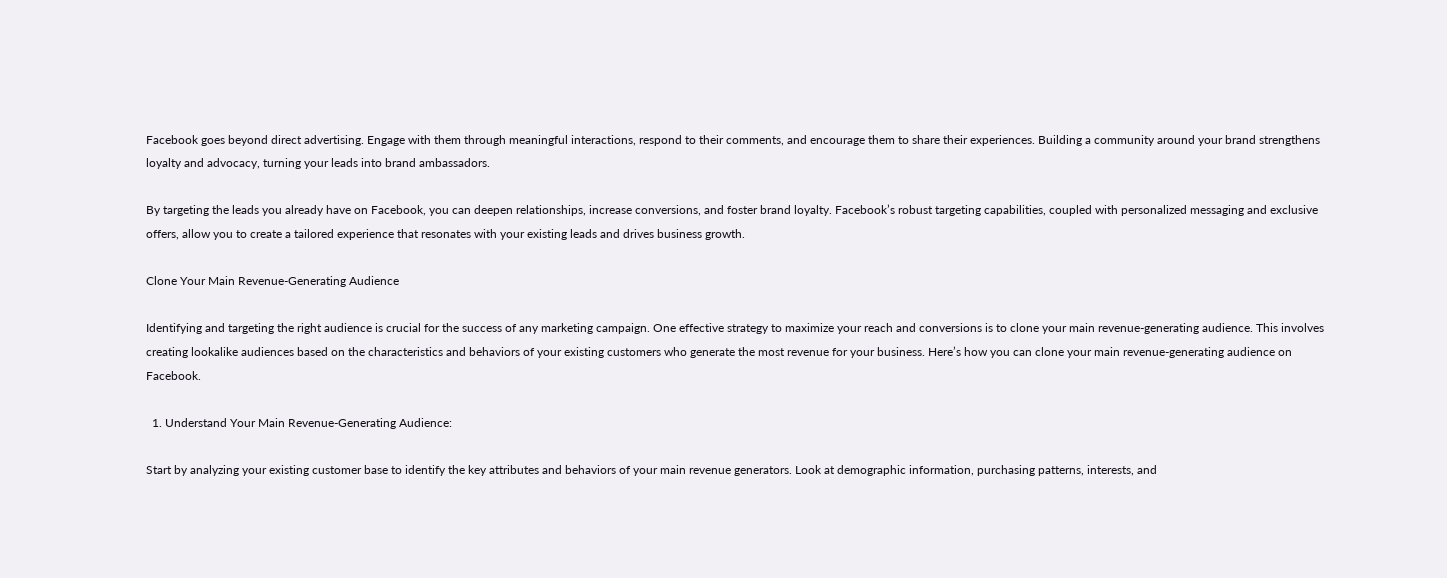Facebook goes beyond direct advertising. Engage with them through meaningful interactions, respond to their comments, and encourage them to share their experiences. Building a community around your brand strengthens loyalty and advocacy, turning your leads into brand ambassadors.

By targeting the leads you already have on Facebook, you can deepen relationships, increase conversions, and foster brand loyalty. Facebook’s robust targeting capabilities, coupled with personalized messaging and exclusive offers, allow you to create a tailored experience that resonates with your existing leads and drives business growth.

Clone Your Main Revenue-Generating Audience

Identifying and targeting the right audience is crucial for the success of any marketing campaign. One effective strategy to maximize your reach and conversions is to clone your main revenue-generating audience. This involves creating lookalike audiences based on the characteristics and behaviors of your existing customers who generate the most revenue for your business. Here’s how you can clone your main revenue-generating audience on Facebook.

  1. Understand Your Main Revenue-Generating Audience:

Start by analyzing your existing customer base to identify the key attributes and behaviors of your main revenue generators. Look at demographic information, purchasing patterns, interests, and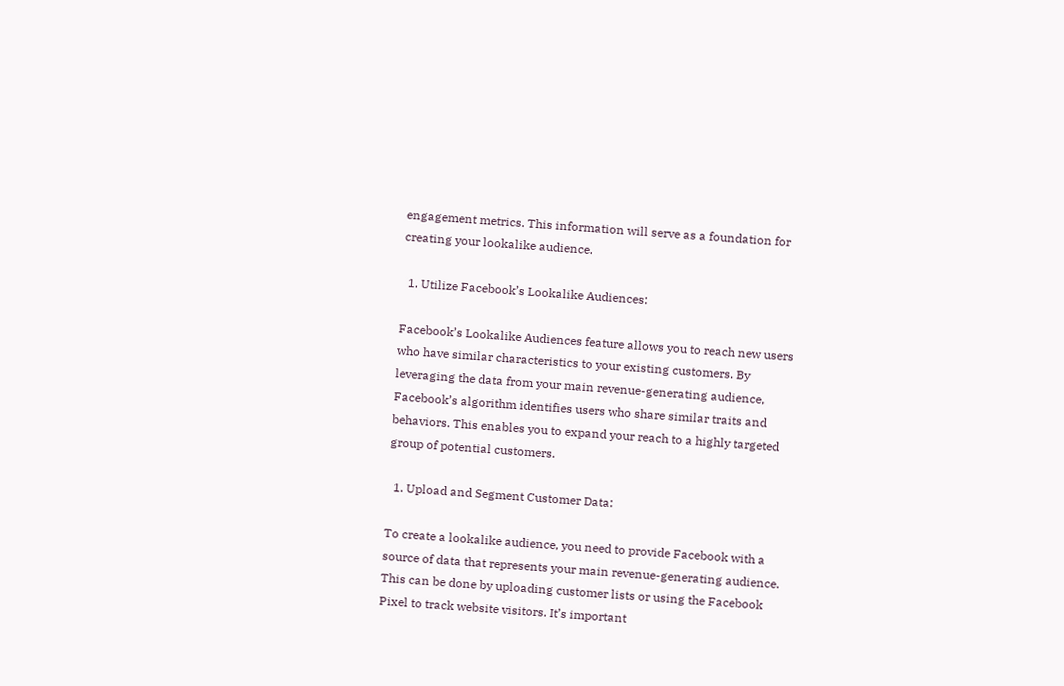engagement metrics. This information will serve as a foundation for creating your lookalike audience.

  1. Utilize Facebook’s Lookalike Audiences:

Facebook’s Lookalike Audiences feature allows you to reach new users who have similar characteristics to your existing customers. By leveraging the data from your main revenue-generating audience, Facebook’s algorithm identifies users who share similar traits and behaviors. This enables you to expand your reach to a highly targeted group of potential customers.

  1. Upload and Segment Customer Data:

To create a lookalike audience, you need to provide Facebook with a source of data that represents your main revenue-generating audience. This can be done by uploading customer lists or using the Facebook Pixel to track website visitors. It’s important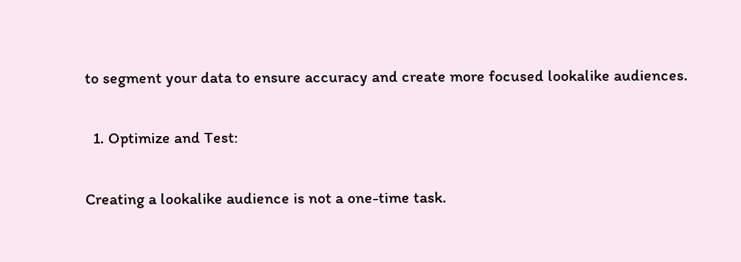to segment your data to ensure accuracy and create more focused lookalike audiences.

  1. Optimize and Test:

Creating a lookalike audience is not a one-time task.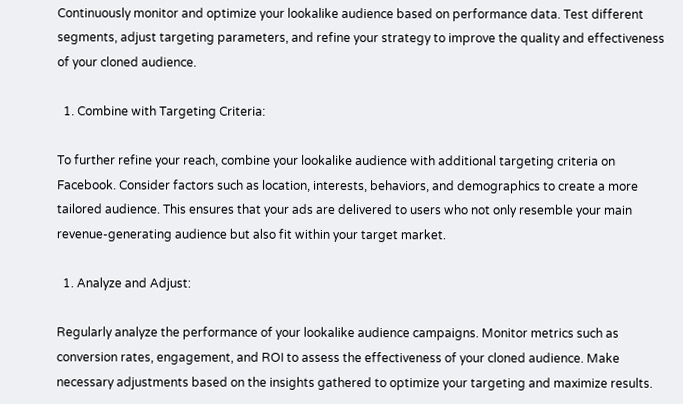Continuously monitor and optimize your lookalike audience based on performance data. Test different segments, adjust targeting parameters, and refine your strategy to improve the quality and effectiveness of your cloned audience.

  1. Combine with Targeting Criteria:

To further refine your reach, combine your lookalike audience with additional targeting criteria on Facebook. Consider factors such as location, interests, behaviors, and demographics to create a more tailored audience. This ensures that your ads are delivered to users who not only resemble your main revenue-generating audience but also fit within your target market.

  1. Analyze and Adjust:

Regularly analyze the performance of your lookalike audience campaigns. Monitor metrics such as conversion rates, engagement, and ROI to assess the effectiveness of your cloned audience. Make necessary adjustments based on the insights gathered to optimize your targeting and maximize results.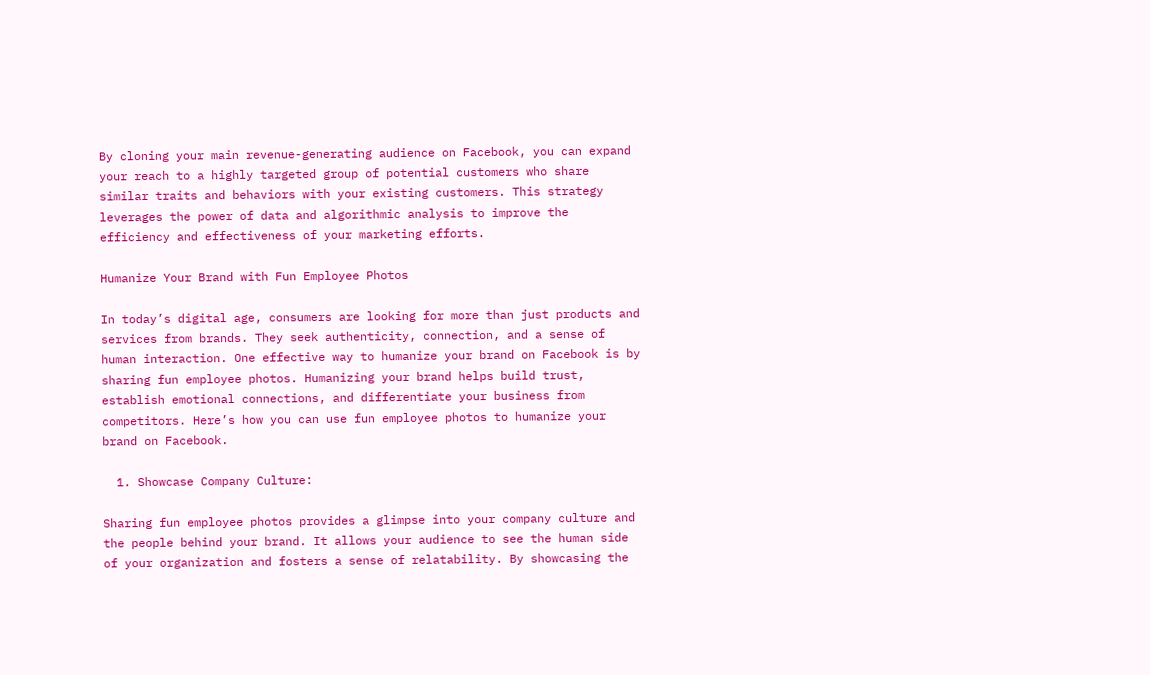By cloning your main revenue-generating audience on Facebook, you can expand your reach to a highly targeted group of potential customers who share similar traits and behaviors with your existing customers. This strategy leverages the power of data and algorithmic analysis to improve the efficiency and effectiveness of your marketing efforts.

Humanize Your Brand with Fun Employee Photos

In today’s digital age, consumers are looking for more than just products and services from brands. They seek authenticity, connection, and a sense of human interaction. One effective way to humanize your brand on Facebook is by sharing fun employee photos. Humanizing your brand helps build trust, establish emotional connections, and differentiate your business from competitors. Here’s how you can use fun employee photos to humanize your brand on Facebook.

  1. Showcase Company Culture:

Sharing fun employee photos provides a glimpse into your company culture and the people behind your brand. It allows your audience to see the human side of your organization and fosters a sense of relatability. By showcasing the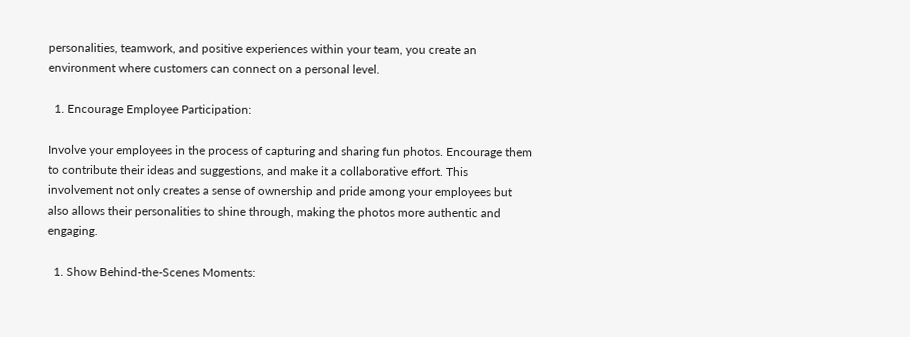personalities, teamwork, and positive experiences within your team, you create an environment where customers can connect on a personal level.

  1. Encourage Employee Participation:

Involve your employees in the process of capturing and sharing fun photos. Encourage them to contribute their ideas and suggestions, and make it a collaborative effort. This involvement not only creates a sense of ownership and pride among your employees but also allows their personalities to shine through, making the photos more authentic and engaging.

  1. Show Behind-the-Scenes Moments: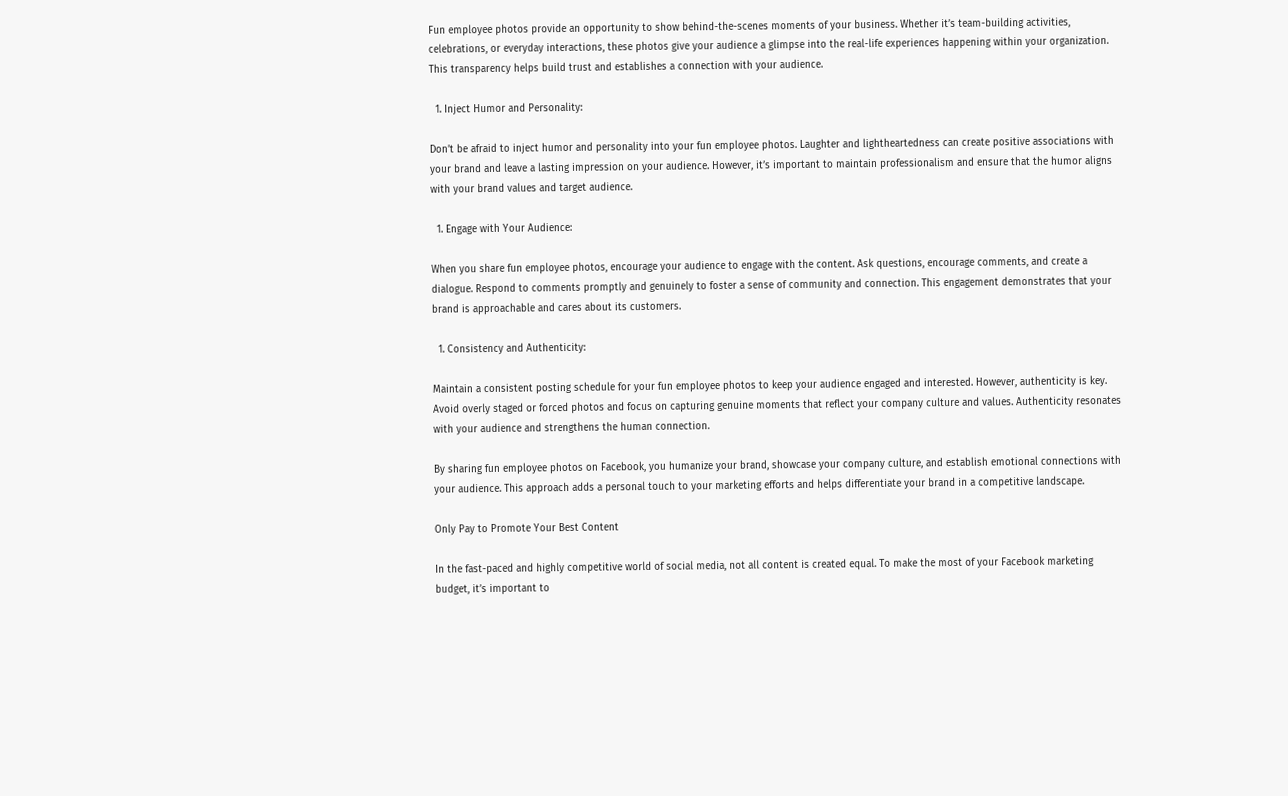Fun employee photos provide an opportunity to show behind-the-scenes moments of your business. Whether it’s team-building activities, celebrations, or everyday interactions, these photos give your audience a glimpse into the real-life experiences happening within your organization. This transparency helps build trust and establishes a connection with your audience.

  1. Inject Humor and Personality:

Don’t be afraid to inject humor and personality into your fun employee photos. Laughter and lightheartedness can create positive associations with your brand and leave a lasting impression on your audience. However, it’s important to maintain professionalism and ensure that the humor aligns with your brand values and target audience.

  1. Engage with Your Audience:

When you share fun employee photos, encourage your audience to engage with the content. Ask questions, encourage comments, and create a dialogue. Respond to comments promptly and genuinely to foster a sense of community and connection. This engagement demonstrates that your brand is approachable and cares about its customers.

  1. Consistency and Authenticity:

Maintain a consistent posting schedule for your fun employee photos to keep your audience engaged and interested. However, authenticity is key. Avoid overly staged or forced photos and focus on capturing genuine moments that reflect your company culture and values. Authenticity resonates with your audience and strengthens the human connection.

By sharing fun employee photos on Facebook, you humanize your brand, showcase your company culture, and establish emotional connections with your audience. This approach adds a personal touch to your marketing efforts and helps differentiate your brand in a competitive landscape.

Only Pay to Promote Your Best Content

In the fast-paced and highly competitive world of social media, not all content is created equal. To make the most of your Facebook marketing budget, it’s important to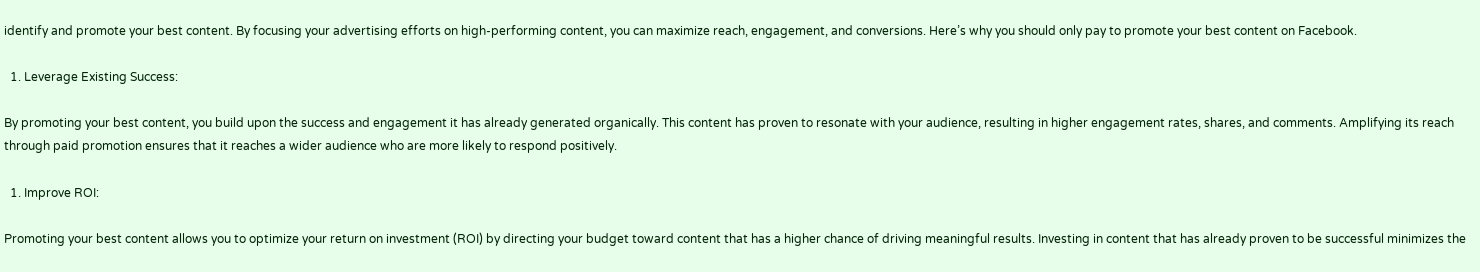identify and promote your best content. By focusing your advertising efforts on high-performing content, you can maximize reach, engagement, and conversions. Here’s why you should only pay to promote your best content on Facebook.

  1. Leverage Existing Success:

By promoting your best content, you build upon the success and engagement it has already generated organically. This content has proven to resonate with your audience, resulting in higher engagement rates, shares, and comments. Amplifying its reach through paid promotion ensures that it reaches a wider audience who are more likely to respond positively.

  1. Improve ROI:

Promoting your best content allows you to optimize your return on investment (ROI) by directing your budget toward content that has a higher chance of driving meaningful results. Investing in content that has already proven to be successful minimizes the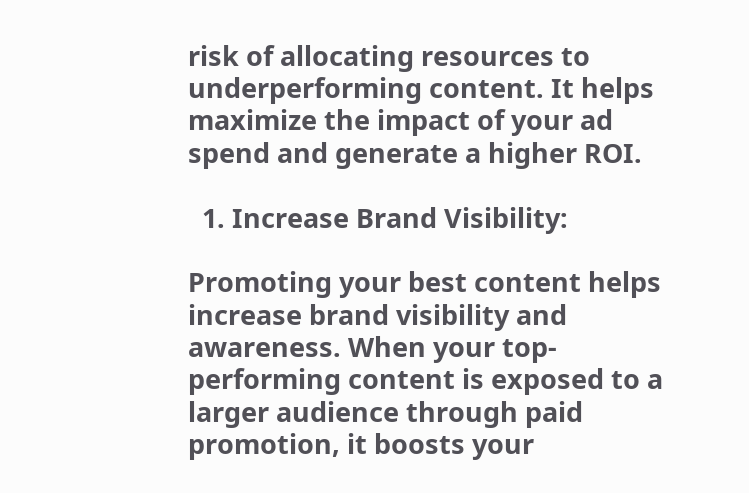risk of allocating resources to underperforming content. It helps maximize the impact of your ad spend and generate a higher ROI.

  1. Increase Brand Visibility:

Promoting your best content helps increase brand visibility and awareness. When your top-performing content is exposed to a larger audience through paid promotion, it boosts your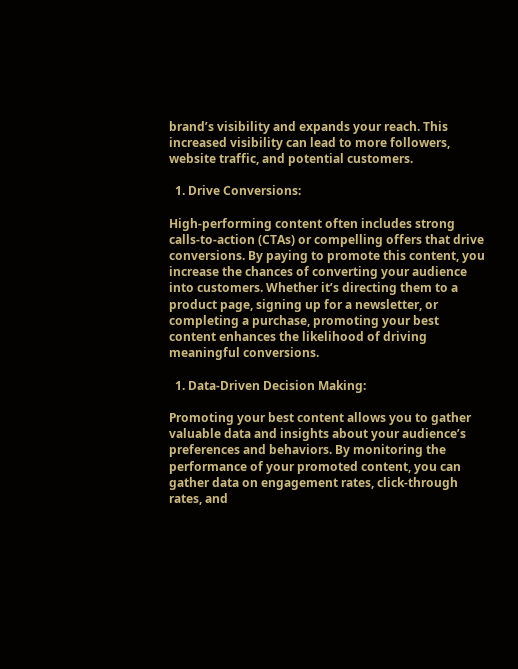brand’s visibility and expands your reach. This increased visibility can lead to more followers, website traffic, and potential customers.

  1. Drive Conversions:

High-performing content often includes strong calls-to-action (CTAs) or compelling offers that drive conversions. By paying to promote this content, you increase the chances of converting your audience into customers. Whether it’s directing them to a product page, signing up for a newsletter, or completing a purchase, promoting your best content enhances the likelihood of driving meaningful conversions.

  1. Data-Driven Decision Making:

Promoting your best content allows you to gather valuable data and insights about your audience’s preferences and behaviors. By monitoring the performance of your promoted content, you can gather data on engagement rates, click-through rates, and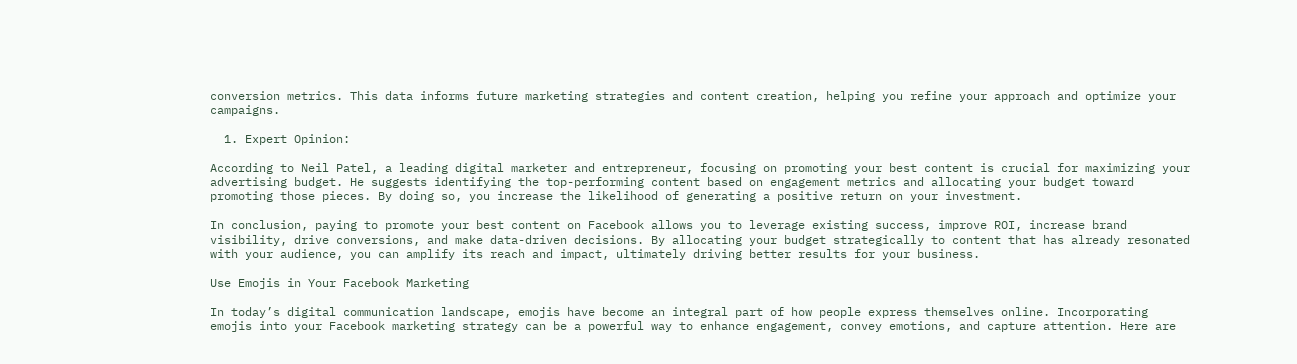conversion metrics. This data informs future marketing strategies and content creation, helping you refine your approach and optimize your campaigns.

  1. Expert Opinion:

According to Neil Patel, a leading digital marketer and entrepreneur, focusing on promoting your best content is crucial for maximizing your advertising budget. He suggests identifying the top-performing content based on engagement metrics and allocating your budget toward promoting those pieces. By doing so, you increase the likelihood of generating a positive return on your investment.

In conclusion, paying to promote your best content on Facebook allows you to leverage existing success, improve ROI, increase brand visibility, drive conversions, and make data-driven decisions. By allocating your budget strategically to content that has already resonated with your audience, you can amplify its reach and impact, ultimately driving better results for your business.

Use Emojis in Your Facebook Marketing

In today’s digital communication landscape, emojis have become an integral part of how people express themselves online. Incorporating emojis into your Facebook marketing strategy can be a powerful way to enhance engagement, convey emotions, and capture attention. Here are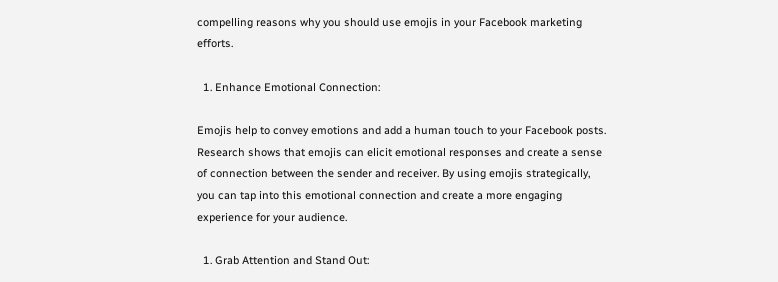compelling reasons why you should use emojis in your Facebook marketing efforts.

  1. Enhance Emotional Connection:

Emojis help to convey emotions and add a human touch to your Facebook posts. Research shows that emojis can elicit emotional responses and create a sense of connection between the sender and receiver. By using emojis strategically, you can tap into this emotional connection and create a more engaging experience for your audience.

  1. Grab Attention and Stand Out: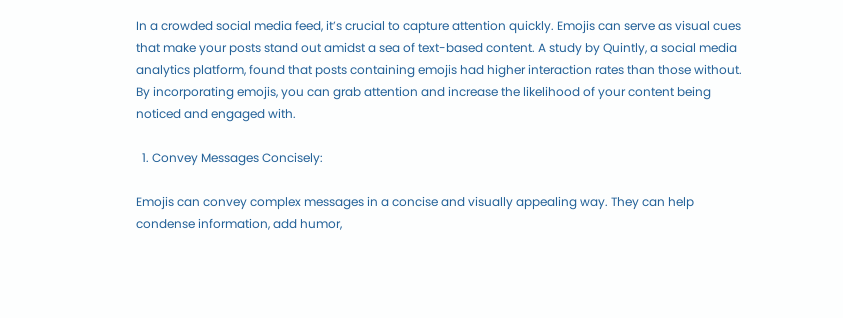In a crowded social media feed, it’s crucial to capture attention quickly. Emojis can serve as visual cues that make your posts stand out amidst a sea of text-based content. A study by Quintly, a social media analytics platform, found that posts containing emojis had higher interaction rates than those without. By incorporating emojis, you can grab attention and increase the likelihood of your content being noticed and engaged with.

  1. Convey Messages Concisely:

Emojis can convey complex messages in a concise and visually appealing way. They can help condense information, add humor,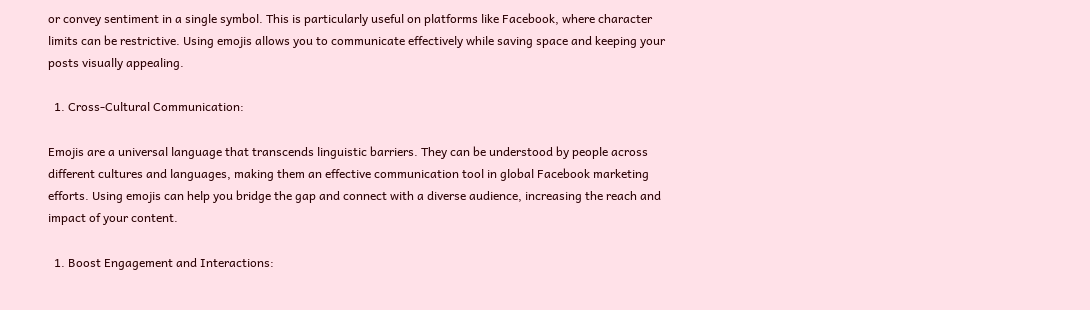or convey sentiment in a single symbol. This is particularly useful on platforms like Facebook, where character limits can be restrictive. Using emojis allows you to communicate effectively while saving space and keeping your posts visually appealing.

  1. Cross-Cultural Communication:

Emojis are a universal language that transcends linguistic barriers. They can be understood by people across different cultures and languages, making them an effective communication tool in global Facebook marketing efforts. Using emojis can help you bridge the gap and connect with a diverse audience, increasing the reach and impact of your content.

  1. Boost Engagement and Interactions: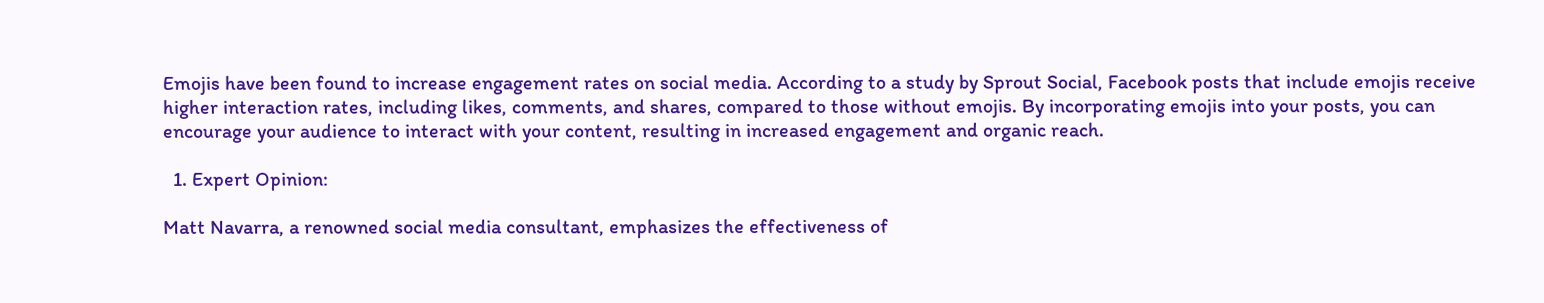Emojis have been found to increase engagement rates on social media. According to a study by Sprout Social, Facebook posts that include emojis receive higher interaction rates, including likes, comments, and shares, compared to those without emojis. By incorporating emojis into your posts, you can encourage your audience to interact with your content, resulting in increased engagement and organic reach.

  1. Expert Opinion:

Matt Navarra, a renowned social media consultant, emphasizes the effectiveness of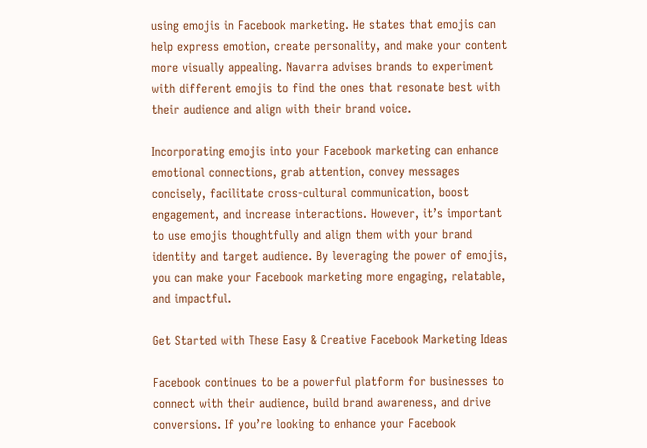using emojis in Facebook marketing. He states that emojis can help express emotion, create personality, and make your content more visually appealing. Navarra advises brands to experiment with different emojis to find the ones that resonate best with their audience and align with their brand voice.

Incorporating emojis into your Facebook marketing can enhance emotional connections, grab attention, convey messages concisely, facilitate cross-cultural communication, boost engagement, and increase interactions. However, it’s important to use emojis thoughtfully and align them with your brand identity and target audience. By leveraging the power of emojis, you can make your Facebook marketing more engaging, relatable, and impactful.

Get Started with These Easy & Creative Facebook Marketing Ideas

Facebook continues to be a powerful platform for businesses to connect with their audience, build brand awareness, and drive conversions. If you’re looking to enhance your Facebook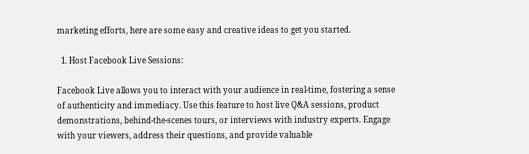marketing efforts, here are some easy and creative ideas to get you started.

  1. Host Facebook Live Sessions:

Facebook Live allows you to interact with your audience in real-time, fostering a sense of authenticity and immediacy. Use this feature to host live Q&A sessions, product demonstrations, behind-the-scenes tours, or interviews with industry experts. Engage with your viewers, address their questions, and provide valuable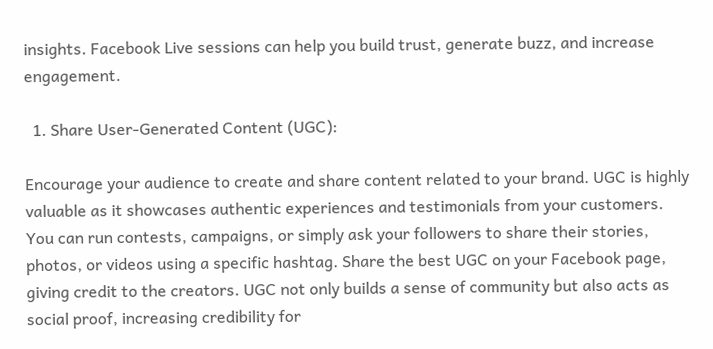insights. Facebook Live sessions can help you build trust, generate buzz, and increase engagement.

  1. Share User-Generated Content (UGC):

Encourage your audience to create and share content related to your brand. UGC is highly valuable as it showcases authentic experiences and testimonials from your customers. You can run contests, campaigns, or simply ask your followers to share their stories, photos, or videos using a specific hashtag. Share the best UGC on your Facebook page, giving credit to the creators. UGC not only builds a sense of community but also acts as social proof, increasing credibility for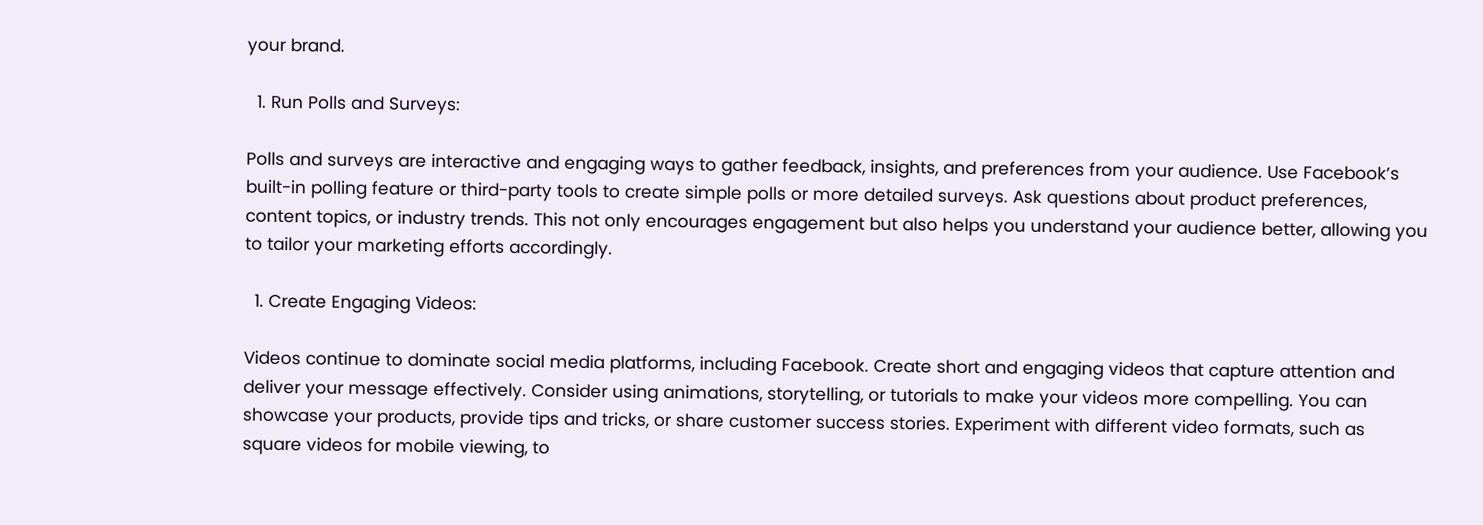your brand.

  1. Run Polls and Surveys:

Polls and surveys are interactive and engaging ways to gather feedback, insights, and preferences from your audience. Use Facebook’s built-in polling feature or third-party tools to create simple polls or more detailed surveys. Ask questions about product preferences, content topics, or industry trends. This not only encourages engagement but also helps you understand your audience better, allowing you to tailor your marketing efforts accordingly.

  1. Create Engaging Videos:

Videos continue to dominate social media platforms, including Facebook. Create short and engaging videos that capture attention and deliver your message effectively. Consider using animations, storytelling, or tutorials to make your videos more compelling. You can showcase your products, provide tips and tricks, or share customer success stories. Experiment with different video formats, such as square videos for mobile viewing, to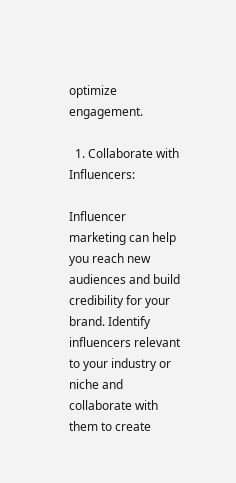optimize engagement.

  1. Collaborate with Influencers:

Influencer marketing can help you reach new audiences and build credibility for your brand. Identify influencers relevant to your industry or niche and collaborate with them to create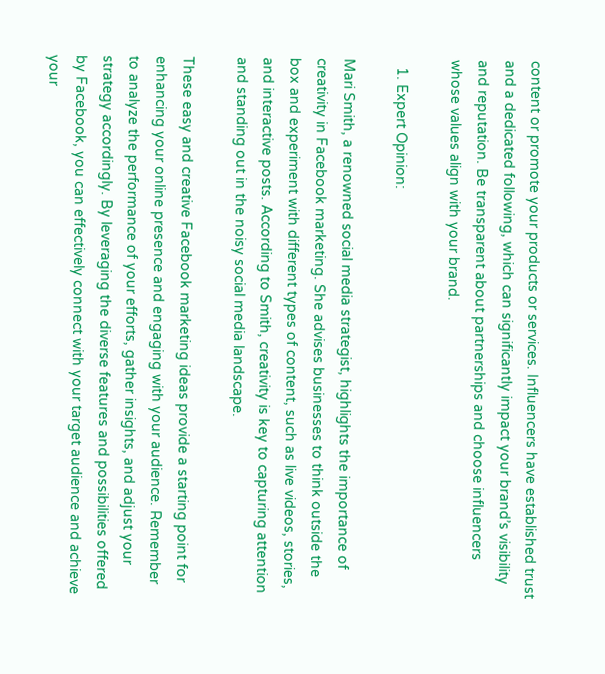content or promote your products or services. Influencers have established trust and a dedicated following, which can significantly impact your brand’s visibility and reputation. Be transparent about partnerships and choose influencers whose values align with your brand.

  1. Expert Opinion:

Mari Smith, a renowned social media strategist, highlights the importance of creativity in Facebook marketing. She advises businesses to think outside the box and experiment with different types of content, such as live videos, stories, and interactive posts. According to Smith, creativity is key to capturing attention and standing out in the noisy social media landscape.

These easy and creative Facebook marketing ideas provide a starting point for enhancing your online presence and engaging with your audience. Remember to analyze the performance of your efforts, gather insights, and adjust your strategy accordingly. By leveraging the diverse features and possibilities offered by Facebook, you can effectively connect with your target audience and achieve your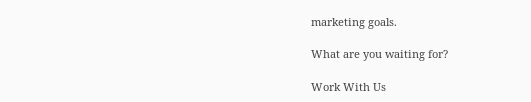marketing goals.

What are you waiting for?

Work With Us